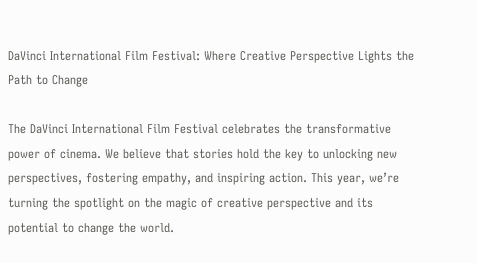DaVinci International Film Festival: Where Creative Perspective Lights the Path to Change

The DaVinci International Film Festival celebrates the transformative power of cinema. We believe that stories hold the key to unlocking new perspectives, fostering empathy, and inspiring action. This year, we’re turning the spotlight on the magic of creative perspective and its potential to change the world.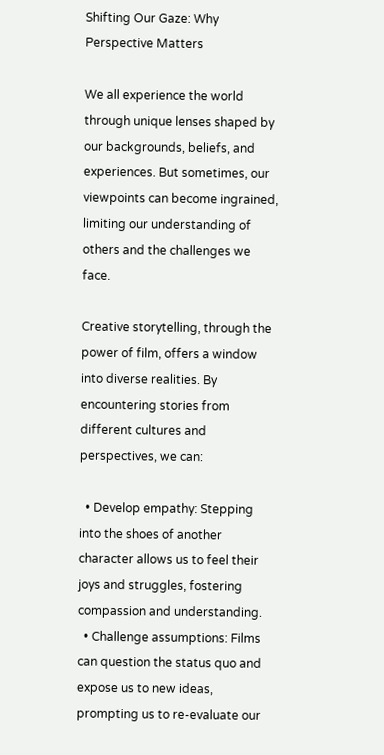Shifting Our Gaze: Why Perspective Matters

We all experience the world through unique lenses shaped by our backgrounds, beliefs, and experiences. But sometimes, our viewpoints can become ingrained, limiting our understanding of others and the challenges we face.

Creative storytelling, through the power of film, offers a window into diverse realities. By encountering stories from different cultures and perspectives, we can:

  • Develop empathy: Stepping into the shoes of another character allows us to feel their joys and struggles, fostering compassion and understanding.
  • Challenge assumptions: Films can question the status quo and expose us to new ideas, prompting us to re-evaluate our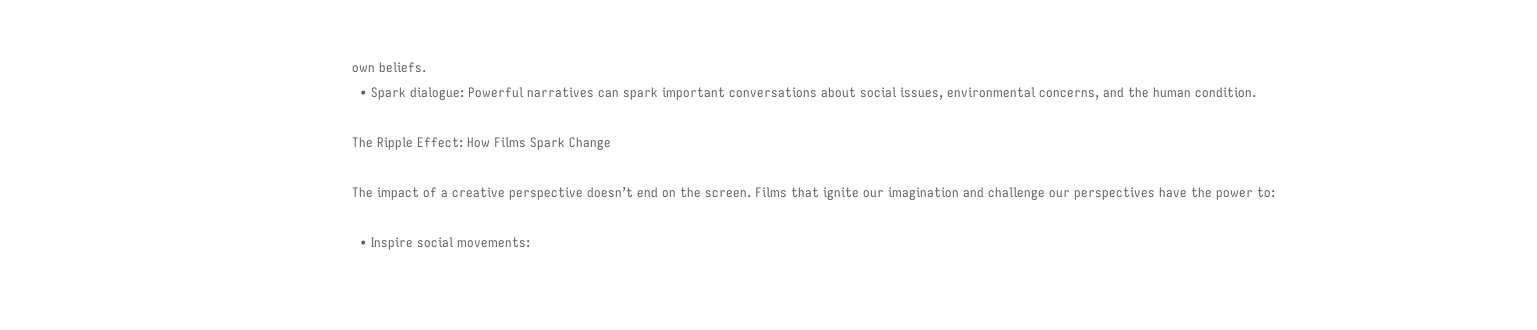own beliefs.
  • Spark dialogue: Powerful narratives can spark important conversations about social issues, environmental concerns, and the human condition.

The Ripple Effect: How Films Spark Change

The impact of a creative perspective doesn’t end on the screen. Films that ignite our imagination and challenge our perspectives have the power to:

  • Inspire social movements: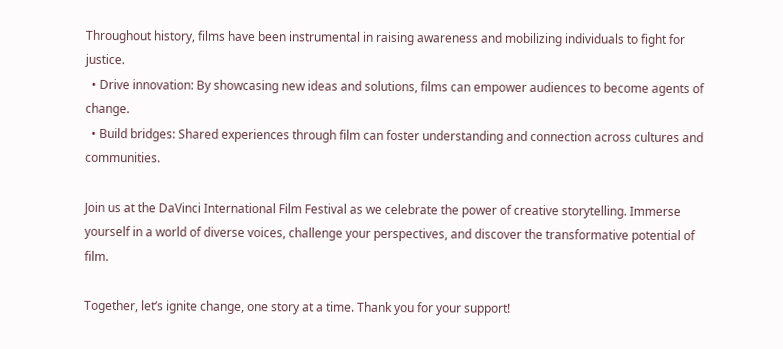Throughout history, films have been instrumental in raising awareness and mobilizing individuals to fight for justice.
  • Drive innovation: By showcasing new ideas and solutions, films can empower audiences to become agents of change.
  • Build bridges: Shared experiences through film can foster understanding and connection across cultures and communities.

Join us at the DaVinci International Film Festival as we celebrate the power of creative storytelling. Immerse yourself in a world of diverse voices, challenge your perspectives, and discover the transformative potential of film.

Together, let’s ignite change, one story at a time. Thank you for your support!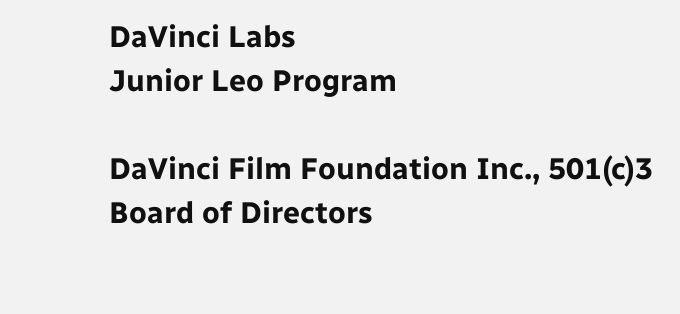DaVinci Labs
Junior Leo Program

DaVinci Film Foundation Inc., 501(c)3
Board of Directors